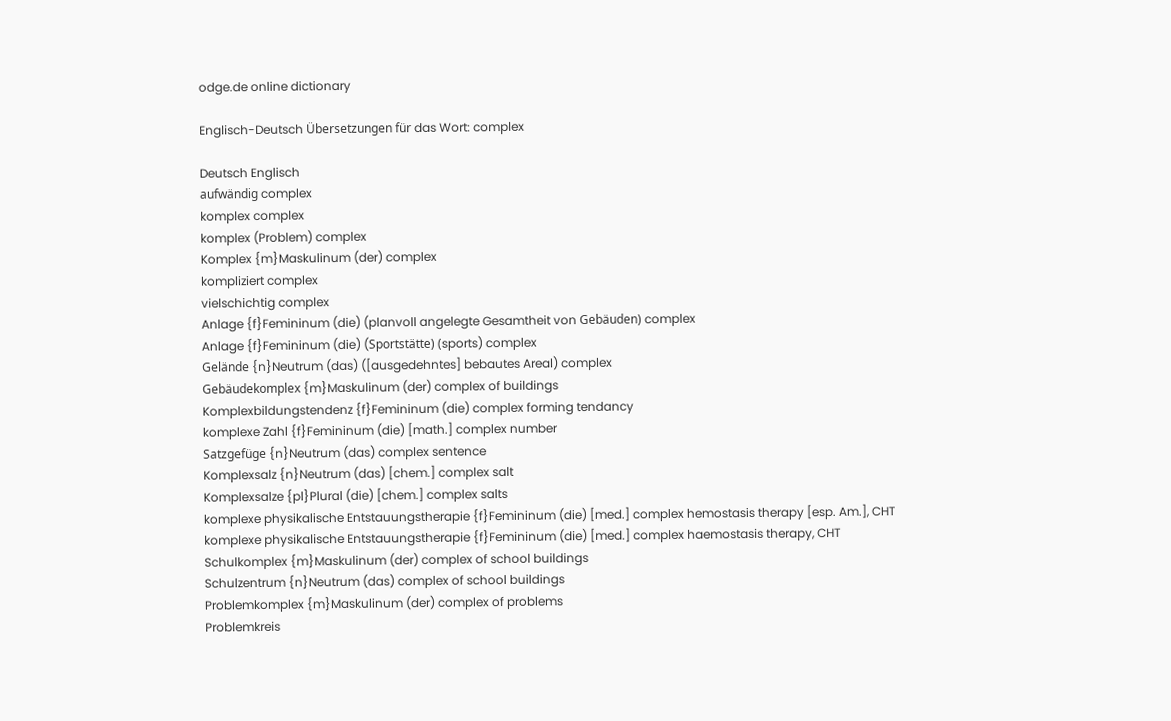odge.de online dictionary

Englisch-Deutsch Übersetzungen für das Wort: complex

Deutsch Englisch
aufwändig complex
komplex complex
komplex (Problem) complex
Komplex {m}Maskulinum (der) complex
kompliziert complex
vielschichtig complex
Anlage {f}Femininum (die) (planvoll angelegte Gesamtheit von Gebäuden) complex
Anlage {f}Femininum (die) (Sportstätte) (sports) complex
Gelände {n}Neutrum (das) ([ausgedehntes] bebautes Areal) complex
Gebäudekomplex {m}Maskulinum (der) complex of buildings
Komplexbildungstendenz {f}Femininum (die) complex forming tendancy
komplexe Zahl {f}Femininum (die) [math.] complex number
Satzgefüge {n}Neutrum (das) complex sentence
Komplexsalz {n}Neutrum (das) [chem.] complex salt
Komplexsalze {pl}Plural (die) [chem.] complex salts
komplexe physikalische Entstauungstherapie {f}Femininum (die) [med.] complex hemostasis therapy [esp. Am.], CHT
komplexe physikalische Entstauungstherapie {f}Femininum (die) [med.] complex haemostasis therapy, CHT
Schulkomplex {m}Maskulinum (der) complex of school buildings
Schulzentrum {n}Neutrum (das) complex of school buildings
Problemkomplex {m}Maskulinum (der) complex of problems
Problemkreis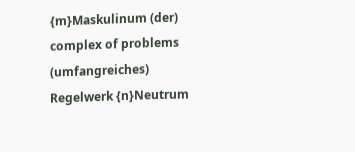{m}Maskulinum (der) complex of problems
(umfangreiches) Regelwerk {n}Neutrum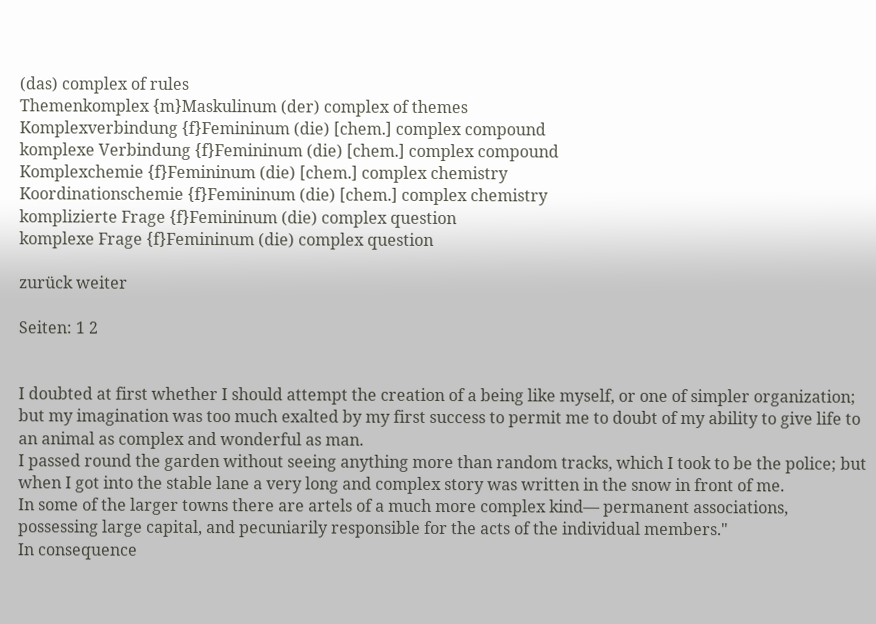(das) complex of rules
Themenkomplex {m}Maskulinum (der) complex of themes
Komplexverbindung {f}Femininum (die) [chem.] complex compound
komplexe Verbindung {f}Femininum (die) [chem.] complex compound
Komplexchemie {f}Femininum (die) [chem.] complex chemistry
Koordinationschemie {f}Femininum (die) [chem.] complex chemistry
komplizierte Frage {f}Femininum (die) complex question
komplexe Frage {f}Femininum (die) complex question

zurück weiter

Seiten: 1 2


I doubted at first whether I should attempt the creation of a being like myself, or one of simpler organization; but my imagination was too much exalted by my first success to permit me to doubt of my ability to give life to an animal as complex and wonderful as man.
I passed round the garden without seeing anything more than random tracks, which I took to be the police; but when I got into the stable lane a very long and complex story was written in the snow in front of me.
In some of the larger towns there are artels of a much more complex kind— permanent associations, possessing large capital, and pecuniarily responsible for the acts of the individual members."
In consequence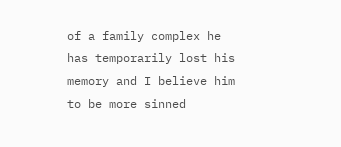of a family complex he has temporarily lost his memory and I believe him to be more sinned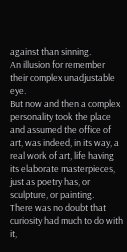against than sinning.
An illusion for remember their complex unadjustable eye.
But now and then a complex personality took the place and assumed the office of art, was indeed, in its way, a real work of art, life having its elaborate masterpieces, just as poetry has, or sculpture, or painting.
There was no doubt that curiosity had much to do with it,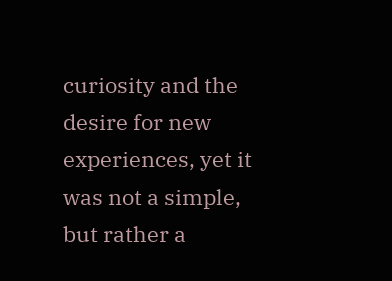curiosity and the desire for new experiences, yet it was not a simple, but rather a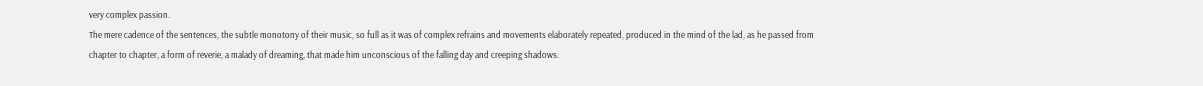very complex passion.
The mere cadence of the sentences, the subtle monotony of their music, so full as it was of complex refrains and movements elaborately repeated, produced in the mind of the lad, as he passed from chapter to chapter, a form of reverie, a malady of dreaming, that made him unconscious of the falling day and creeping shadows.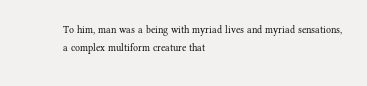To him, man was a being with myriad lives and myriad sensations, a complex multiform creature that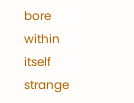bore within itself strange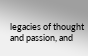legacies of thought and passion, and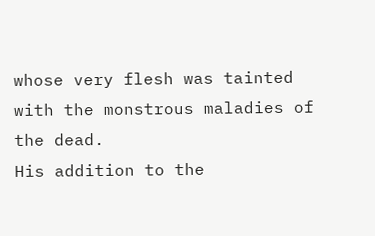whose very flesh was tainted with the monstrous maladies of the dead.
His addition to the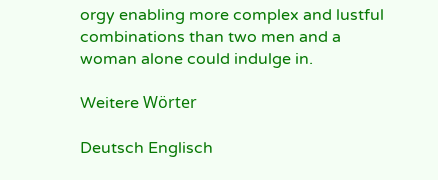orgy enabling more complex and lustful combinations than two men and a woman alone could indulge in.

Weitere Wörter

Deutsch Englisch